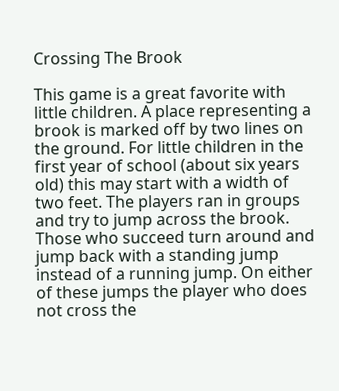Crossing The Brook

This game is a great favorite with little children. A place representing a brook is marked off by two lines on the ground. For little children in the first year of school (about six years old) this may start with a width of two feet. The players ran in groups and try to jump across the brook. Those who succeed turn around and jump back with a standing jump instead of a running jump. On either of these jumps the player who does not cross the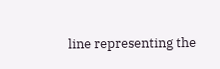line representing the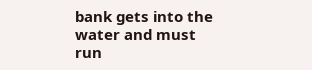bank gets into the water and must run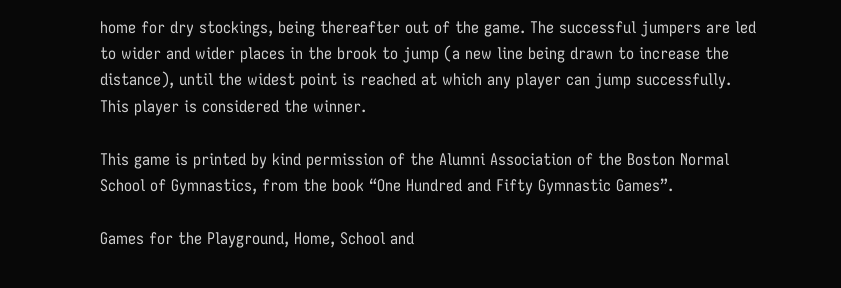home for dry stockings, being thereafter out of the game. The successful jumpers are led to wider and wider places in the brook to jump (a new line being drawn to increase the distance), until the widest point is reached at which any player can jump successfully. This player is considered the winner.

This game is printed by kind permission of the Alumni Association of the Boston Normal School of Gymnastics, from the book “One Hundred and Fifty Gymnastic Games”.

Games for the Playground, Home, School and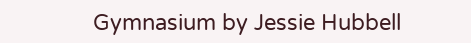Gymnasium by Jessie Hubbell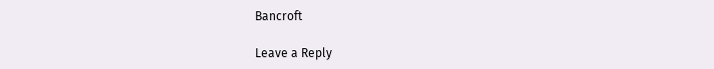Bancroft

Leave a Reply